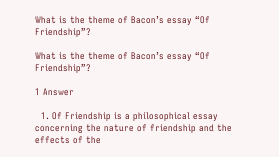What is the theme of Bacon’s essay “Of Friendship”?

What is the theme of Bacon’s essay “Of Friendship”?

1 Answer

  1. Of Friendship is a philosophical essay concerning the nature of friendship and the effects of the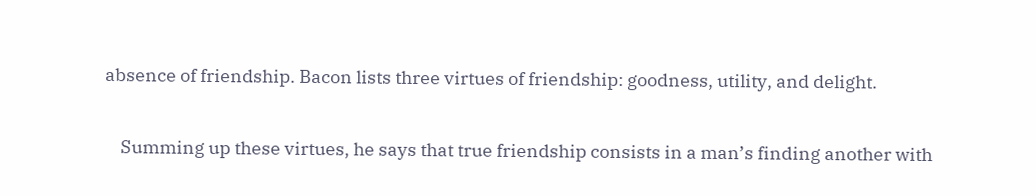absence of friendship. Bacon lists three virtues of friendship: goodness, utility, and delight.

    Summing up these virtues, he says that true friendship consists in a man’s finding another with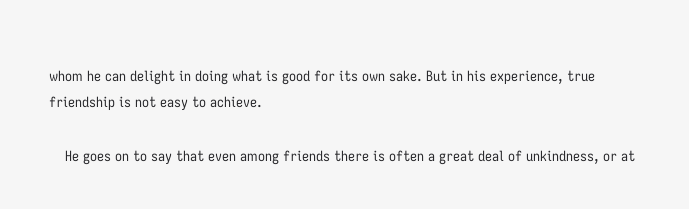whom he can delight in doing what is good for its own sake. But in his experience, true friendship is not easy to achieve.

    He goes on to say that even among friends there is often a great deal of unkindness, or at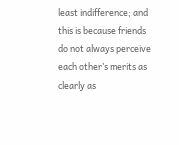least indifference; and this is because friends do not always perceive each other’s merits as clearly as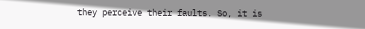they perceive their faults. So, it is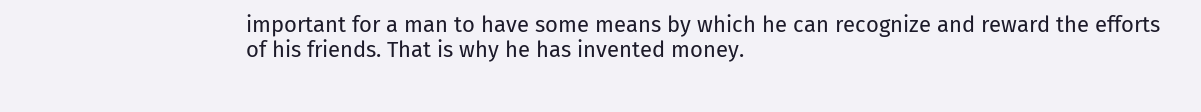important for a man to have some means by which he can recognize and reward the efforts of his friends. That is why he has invented money.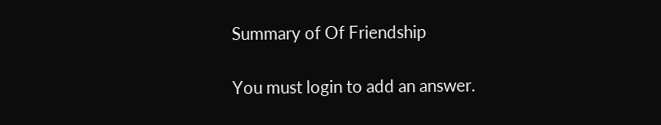Summary of Of Friendship

You must login to add an answer.